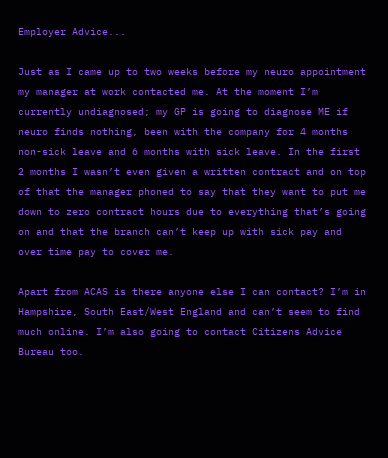Employer Advice...

Just as I came up to two weeks before my neuro appointment my manager at work contacted me. At the moment I’m currently undiagnosed; my GP is going to diagnose ME if neuro finds nothing, been with the company for 4 months non-sick leave and 6 months with sick leave. In the first 2 months I wasn’t even given a written contract and on top of that the manager phoned to say that they want to put me down to zero contract hours due to everything that’s going on and that the branch can’t keep up with sick pay and over time pay to cover me.

Apart from ACAS is there anyone else I can contact? I’m in Hampshire, South East/West England and can’t seem to find much online. I’m also going to contact Citizens Advice Bureau too.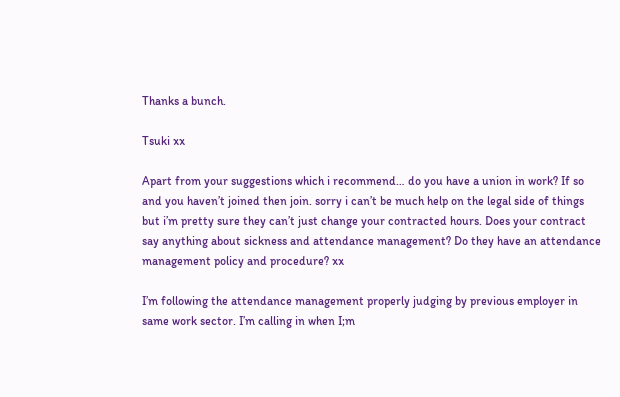Thanks a bunch.

Tsuki xx

Apart from your suggestions which i recommend… do you have a union in work? If so and you haven’t joined then join. sorry i can’t be much help on the legal side of things but i’m pretty sure they can’t just change your contracted hours. Does your contract say anything about sickness and attendance management? Do they have an attendance management policy and procedure? xx

I’m following the attendance management properly judging by previous employer in same work sector. I’m calling in when I;m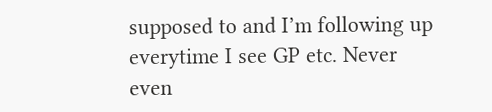supposed to and I’m following up everytime I see GP etc. Never even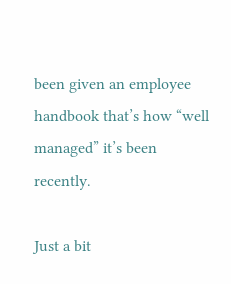been given an employee handbook that’s how “well managed” it’s been recently.

Just a bit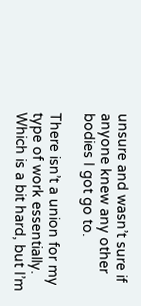unsure and wasn’t sure if anyone knew any other bodies I got go to.

There isn’t a union for my type of work essentially. Which is a bit hard, but I’m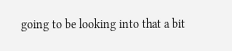going to be looking into that a bit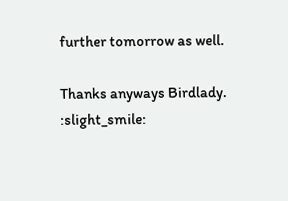further tomorrow as well.

Thanks anyways Birdlady. :slight_smile: